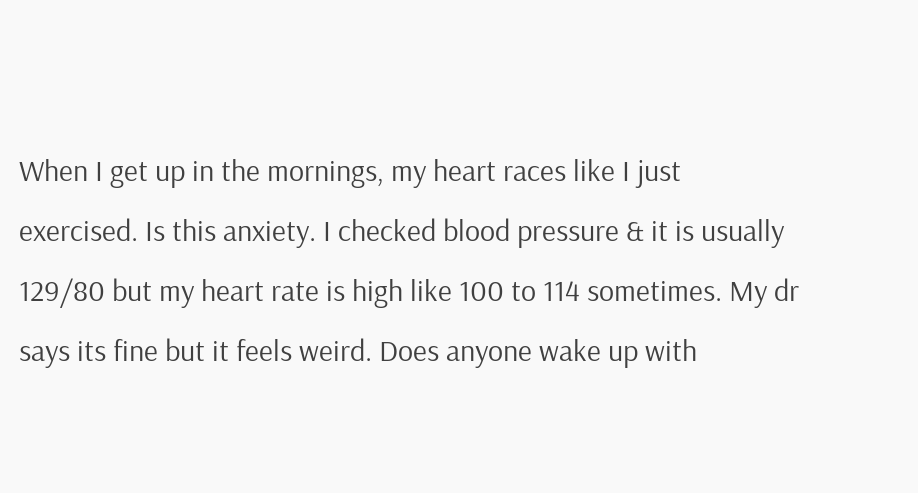When I get up in the mornings, my heart races like I just exercised. Is this anxiety. I checked blood pressure & it is usually 129/80 but my heart rate is high like 100 to 114 sometimes. My dr says its fine but it feels weird. Does anyone wake up with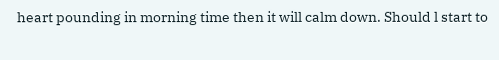heart pounding in morning time then it will calm down. Should l start to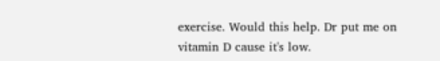exercise. Would this help. Dr put me on vitamin D cause it's low.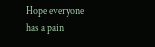Hope everyone has a pain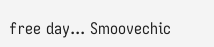free day... Smoovechic